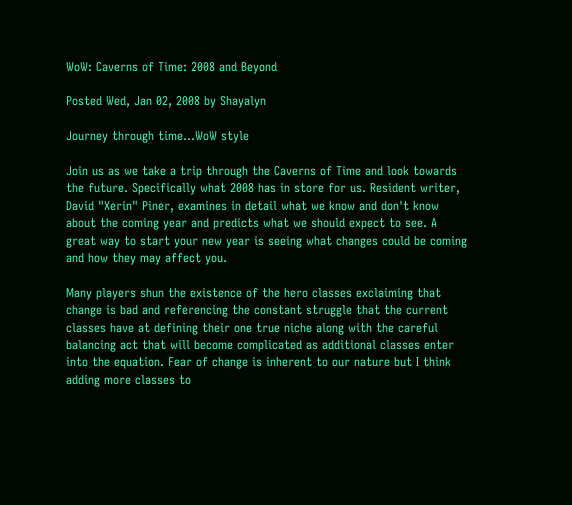WoW: Caverns of Time: 2008 and Beyond

Posted Wed, Jan 02, 2008 by Shayalyn

Journey through time...WoW style

Join us as we take a trip through the Caverns of Time and look towards the future. Specifically what 2008 has in store for us. Resident writer, David "Xerin" Piner, examines in detail what we know and don't know about the coming year and predicts what we should expect to see. A great way to start your new year is seeing what changes could be coming and how they may affect you.

Many players shun the existence of the hero classes exclaiming that change is bad and referencing the constant struggle that the current classes have at defining their one true niche along with the careful balancing act that will become complicated as additional classes enter into the equation. Fear of change is inherent to our nature but I think adding more classes to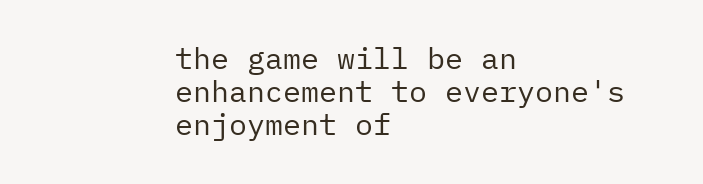the game will be an enhancement to everyone's enjoyment of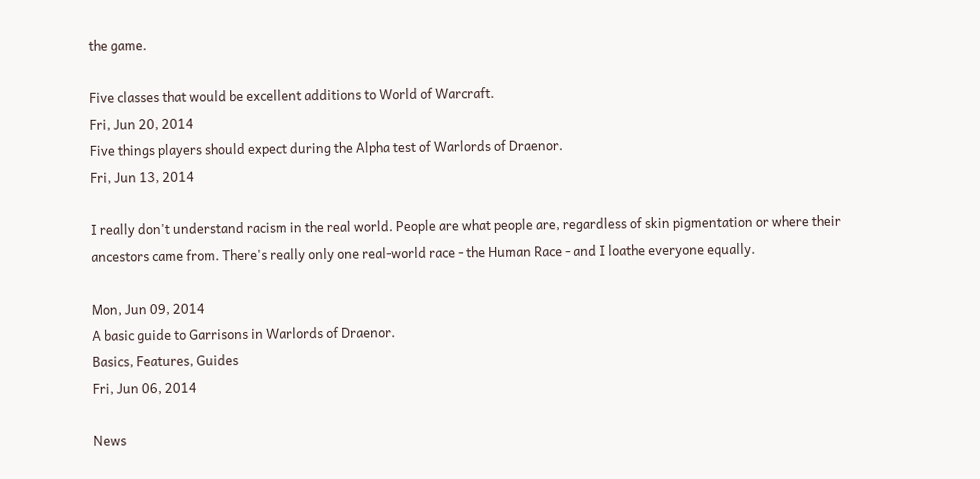the game.

Five classes that would be excellent additions to World of Warcraft.
Fri, Jun 20, 2014
Five things players should expect during the Alpha test of Warlords of Draenor.
Fri, Jun 13, 2014

I really don't understand racism in the real world. People are what people are, regardless of skin pigmentation or where their ancestors came from. There's really only one real-world race - the Human Race - and I loathe everyone equally.

Mon, Jun 09, 2014
A basic guide to Garrisons in Warlords of Draenor.
Basics, Features, Guides
Fri, Jun 06, 2014

News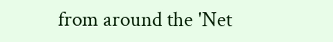from around the 'Net